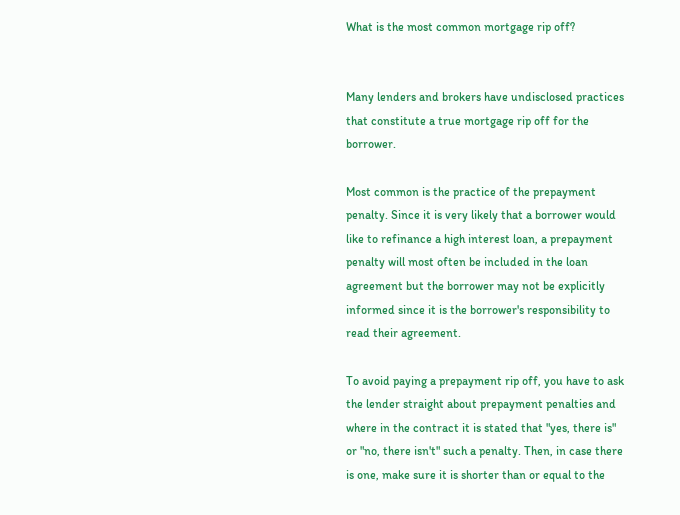What is the most common mortgage rip off?


Many lenders and brokers have undisclosed practices that constitute a true mortgage rip off for the borrower.

Most common is the practice of the prepayment penalty. Since it is very likely that a borrower would like to refinance a high interest loan, a prepayment penalty will most often be included in the loan agreement but the borrower may not be explicitly informed since it is the borrower's responsibility to read their agreement.

To avoid paying a prepayment rip off, you have to ask the lender straight about prepayment penalties and where in the contract it is stated that "yes, there is" or "no, there isn't" such a penalty. Then, in case there is one, make sure it is shorter than or equal to the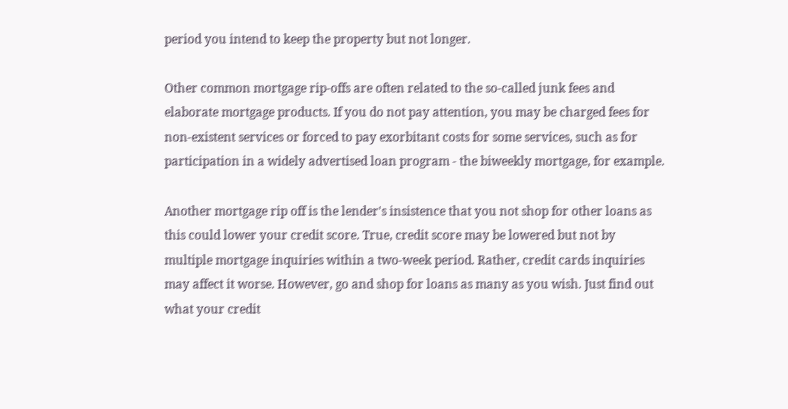period you intend to keep the property but not longer.

Other common mortgage rip-offs are often related to the so-called junk fees and elaborate mortgage products. If you do not pay attention, you may be charged fees for non-existent services or forced to pay exorbitant costs for some services, such as for participation in a widely advertised loan program - the biweekly mortgage, for example.

Another mortgage rip off is the lender's insistence that you not shop for other loans as this could lower your credit score. True, credit score may be lowered but not by multiple mortgage inquiries within a two-week period. Rather, credit cards inquiries may affect it worse. However, go and shop for loans as many as you wish. Just find out what your credit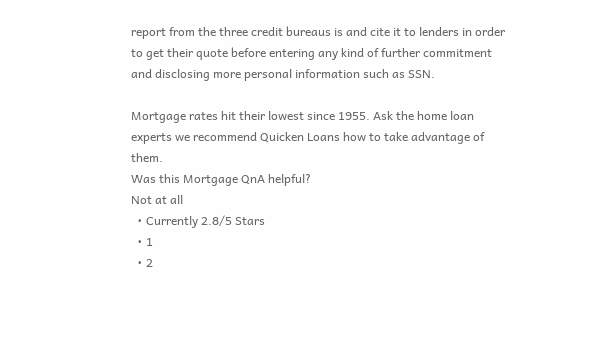report from the three credit bureaus is and cite it to lenders in order to get their quote before entering any kind of further commitment and disclosing more personal information such as SSN.

Mortgage rates hit their lowest since 1955. Ask the home loan experts we recommend Quicken Loans how to take advantage of them.
Was this Mortgage QnA helpful?
Not at all
  • Currently 2.8/5 Stars
  • 1
  • 2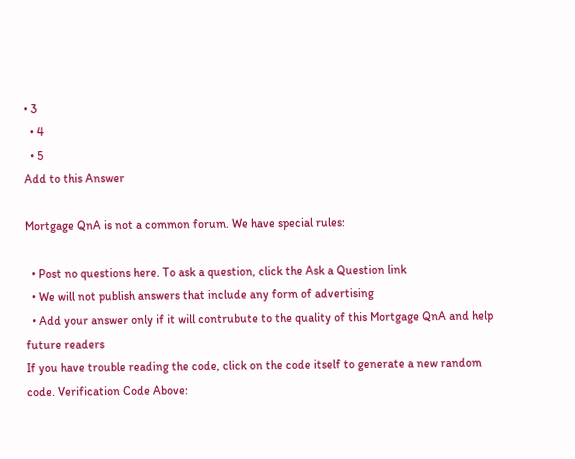• 3
  • 4
  • 5
Add to this Answer

Mortgage QnA is not a common forum. We have special rules:

  • Post no questions here. To ask a question, click the Ask a Question link
  • We will not publish answers that include any form of advertising
  • Add your answer only if it will contrubute to the quality of this Mortgage QnA and help future readers
If you have trouble reading the code, click on the code itself to generate a new random code. Verification Code Above: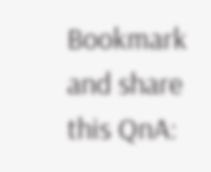Bookmark and share this QnA: